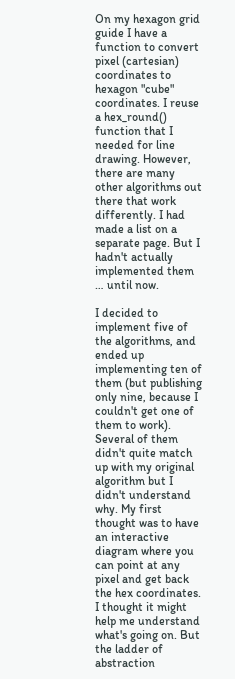On my hexagon grid guide I have a function to convert pixel (cartesian) coordinates to hexagon "cube" coordinates. I reuse a hex_round() function that I needed for line drawing. However, there are many other algorithms out there that work differently. I had made a list on a separate page. But I hadn't actually implemented them … until now.

I decided to implement five of the algorithms, and ended up implementing ten of them (but publishing only nine, because I couldn't get one of them to work). Several of them didn't quite match up with my original algorithm but I didn't understand why. My first thought was to have an interactive diagram where you can point at any pixel and get back the hex coordinates. I thought it might help me understand what's going on. But the ladder of abstraction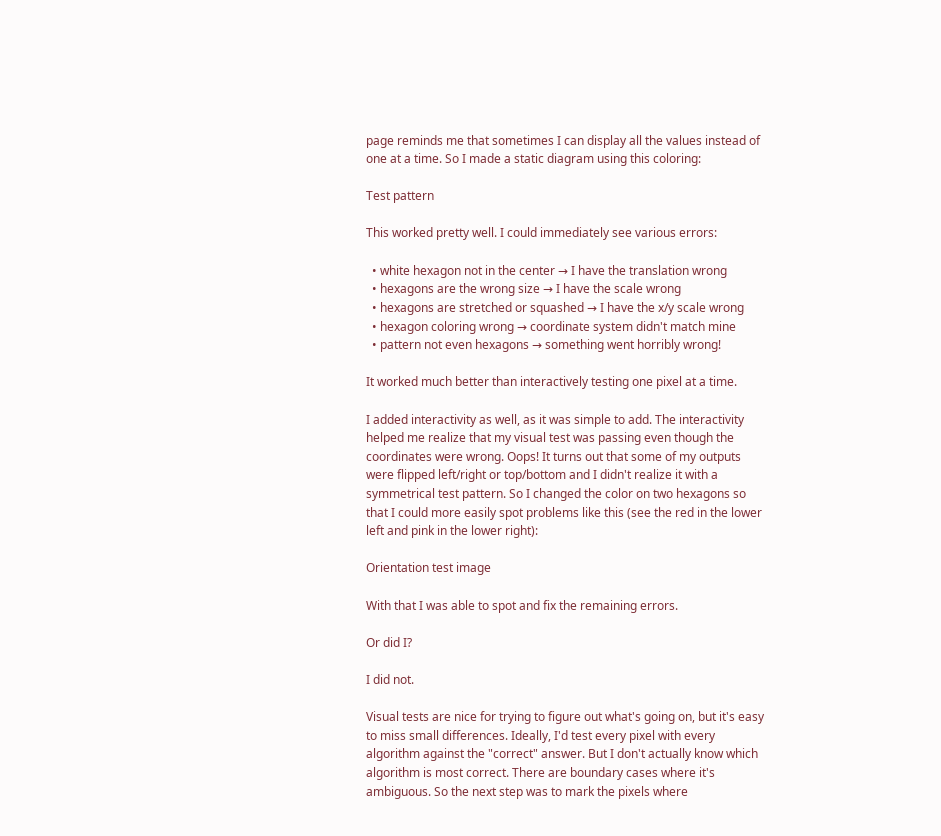page reminds me that sometimes I can display all the values instead of one at a time. So I made a static diagram using this coloring:

Test pattern

This worked pretty well. I could immediately see various errors:

  • white hexagon not in the center → I have the translation wrong
  • hexagons are the wrong size → I have the scale wrong
  • hexagons are stretched or squashed → I have the x/y scale wrong
  • hexagon coloring wrong → coordinate system didn't match mine
  • pattern not even hexagons → something went horribly wrong!

It worked much better than interactively testing one pixel at a time.

I added interactivity as well, as it was simple to add. The interactivity helped me realize that my visual test was passing even though the coordinates were wrong. Oops! It turns out that some of my outputs were flipped left/right or top/bottom and I didn't realize it with a symmetrical test pattern. So I changed the color on two hexagons so that I could more easily spot problems like this (see the red in the lower left and pink in the lower right):

Orientation test image

With that I was able to spot and fix the remaining errors.

Or did I?

I did not.

Visual tests are nice for trying to figure out what's going on, but it's easy to miss small differences. Ideally, I'd test every pixel with every algorithm against the "correct" answer. But I don't actually know which algorithm is most correct. There are boundary cases where it's ambiguous. So the next step was to mark the pixels where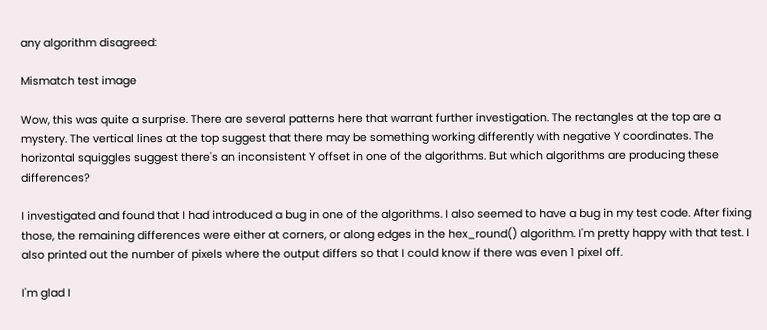any algorithm disagreed:

Mismatch test image

Wow, this was quite a surprise. There are several patterns here that warrant further investigation. The rectangles at the top are a mystery. The vertical lines at the top suggest that there may be something working differently with negative Y coordinates. The horizontal squiggles suggest there's an inconsistent Y offset in one of the algorithms. But which algorithms are producing these differences?

I investigated and found that I had introduced a bug in one of the algorithms. I also seemed to have a bug in my test code. After fixing those, the remaining differences were either at corners, or along edges in the hex_round() algorithm. I'm pretty happy with that test. I also printed out the number of pixels where the output differs so that I could know if there was even 1 pixel off.

I'm glad I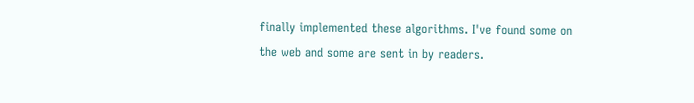finally implemented these algorithms. I've found some on the web and some are sent in by readers.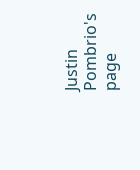Justin Pombrio's page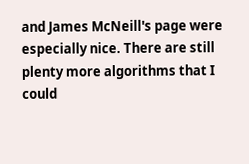and James McNeill's page were especially nice. There are still plenty more algorithms that I could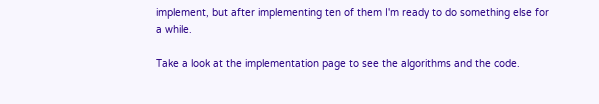implement, but after implementing ten of them I'm ready to do something else for a while.

Take a look at the implementation page to see the algorithms and the code.